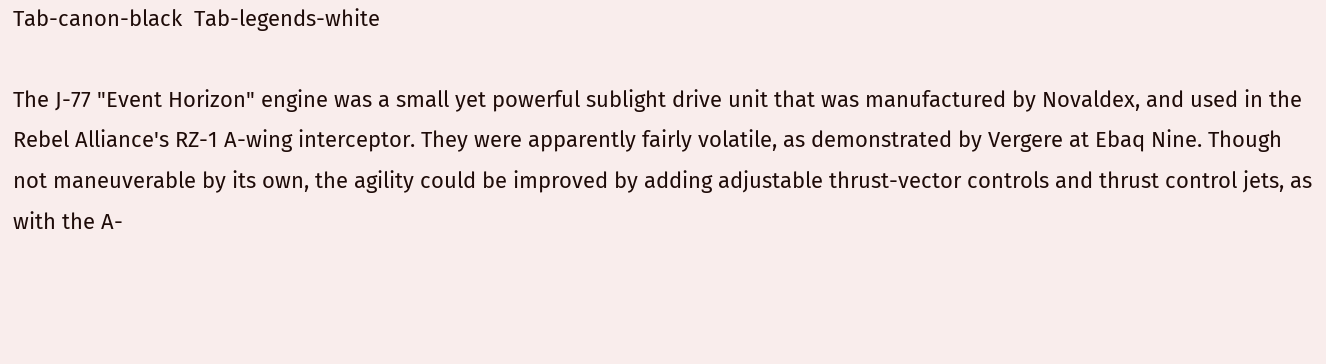Tab-canon-black  Tab-legends-white

The J-77 "Event Horizon" engine was a small yet powerful sublight drive unit that was manufactured by Novaldex, and used in the Rebel Alliance's RZ-1 A-wing interceptor. They were apparently fairly volatile, as demonstrated by Vergere at Ebaq Nine. Though not maneuverable by its own, the agility could be improved by adding adjustable thrust-vector controls and thrust control jets, as with the A-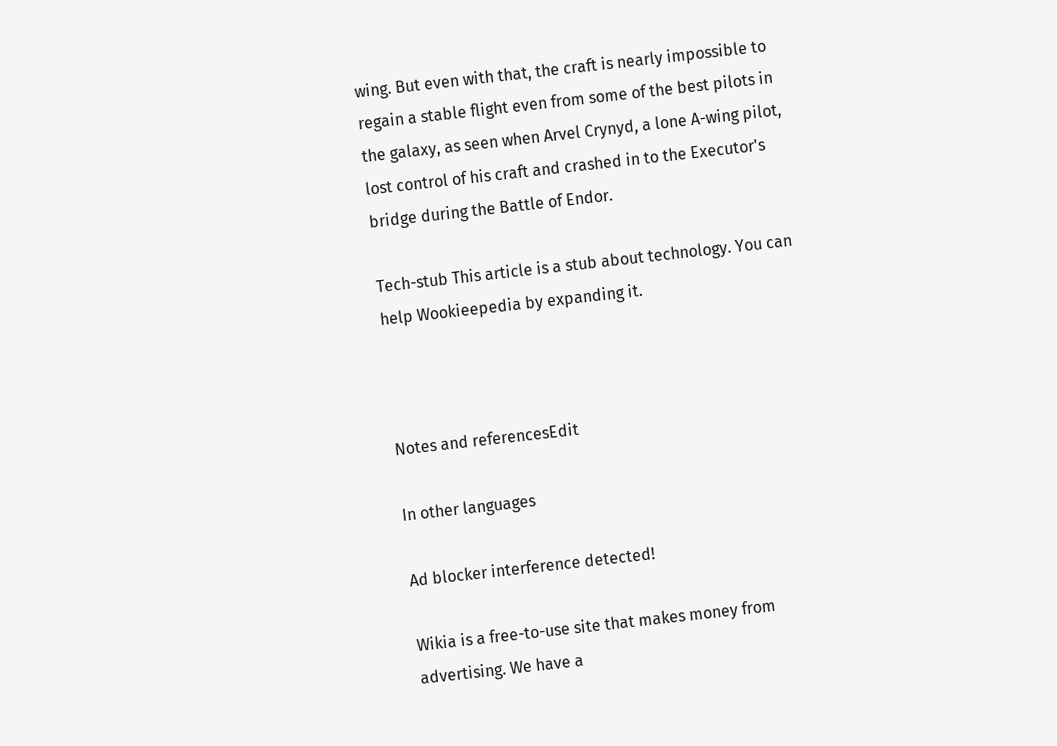wing. But even with that, the craft is nearly impossible to regain a stable flight even from some of the best pilots in the galaxy, as seen when Arvel Crynyd, a lone A-wing pilot, lost control of his craft and crashed in to the Executor's bridge during the Battle of Endor.

Tech-stub This article is a stub about technology. You can help Wookieepedia by expanding it.



Notes and referencesEdit

In other languages

Ad blocker interference detected!

Wikia is a free-to-use site that makes money from advertising. We have a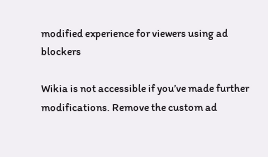modified experience for viewers using ad blockers

Wikia is not accessible if you’ve made further modifications. Remove the custom ad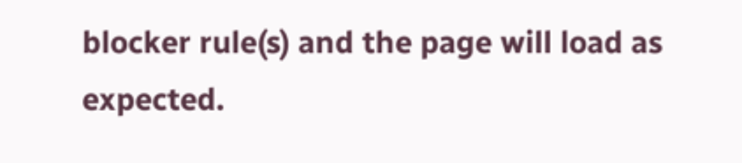blocker rule(s) and the page will load as expected.